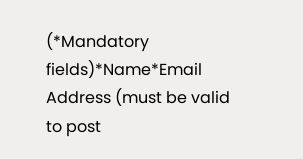(*Mandatory fields)*Name*Email Address (must be valid to post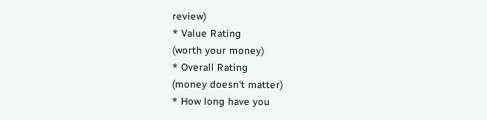review)
* Value Rating
(worth your money)
* Overall Rating
(money doesn't matter)
* How long have you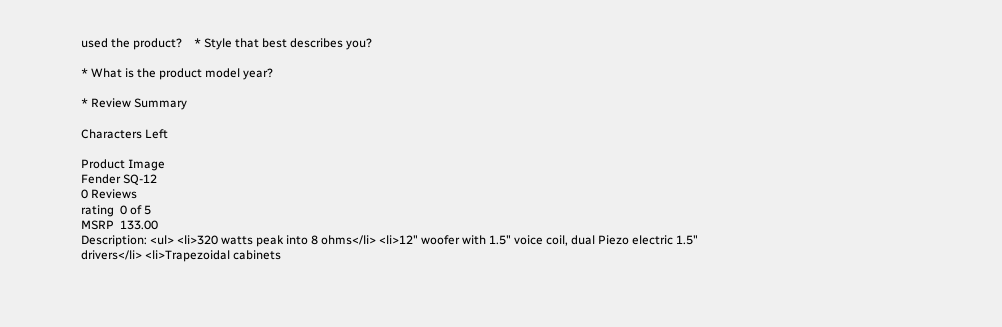used the product?    * Style that best describes you?

* What is the product model year?

* Review Summary

Characters Left

Product Image
Fender SQ-12
0 Reviews
rating  0 of 5
MSRP  133.00
Description: <ul> <li>320 watts peak into 8 ohms</li> <li>12" woofer with 1.5" voice coil, dual Piezo electric 1.5" drivers</li> <li>Trapezoidal cabinets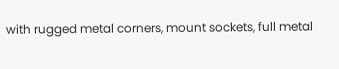with rugged metal corners, mount sockets, full metal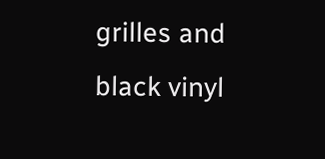grilles and black vinyl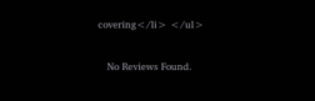covering</li> </ul>


   No Reviews Found.